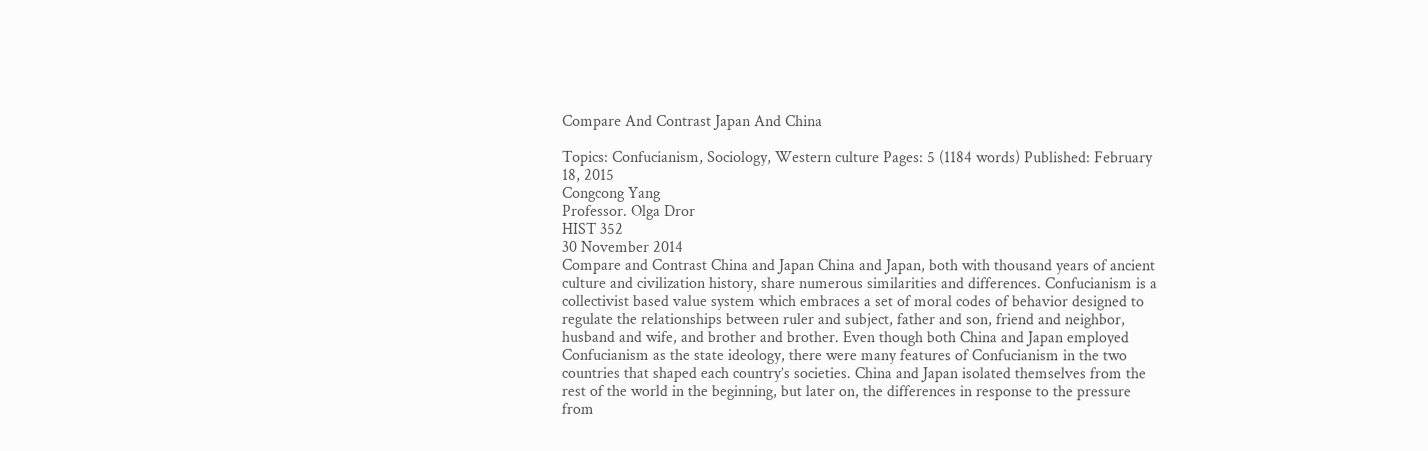Compare And Contrast Japan And China

Topics: Confucianism, Sociology, Western culture Pages: 5 (1184 words) Published: February 18, 2015
Congcong Yang
Professor. Olga Dror
HIST 352
30 November 2014
Compare and Contrast China and Japan China and Japan, both with thousand years of ancient culture and civilization history, share numerous similarities and differences. Confucianism is a collectivist based value system which embraces a set of moral codes of behavior designed to regulate the relationships between ruler and subject, father and son, friend and neighbor, husband and wife, and brother and brother. Even though both China and Japan employed Confucianism as the state ideology, there were many features of Confucianism in the two countries that shaped each country’s societies. China and Japan isolated themselves from the rest of the world in the beginning, but later on, the differences in response to the pressure from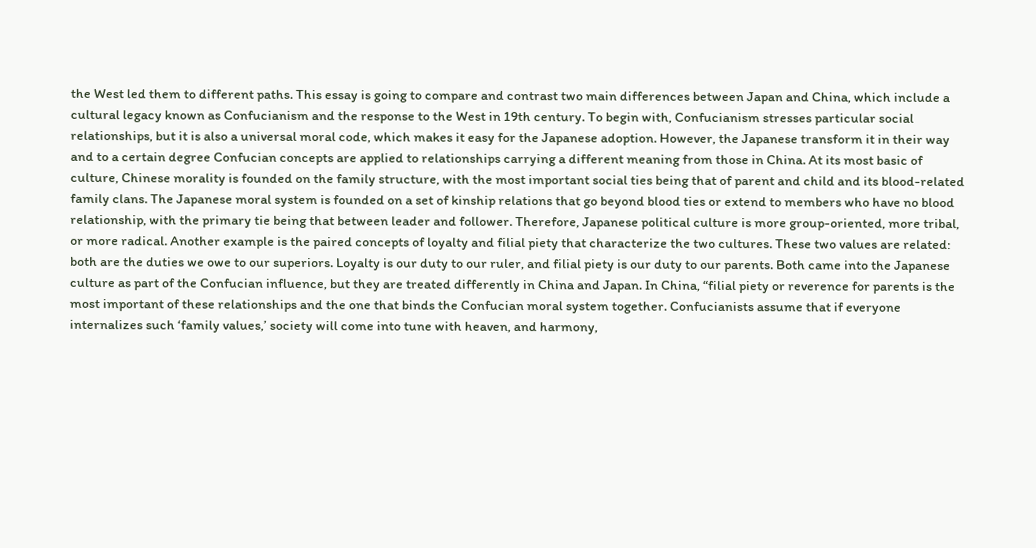the West led them to different paths. This essay is going to compare and contrast two main differences between Japan and China, which include a cultural legacy known as Confucianism and the response to the West in 19th century. To begin with, Confucianism stresses particular social relationships, but it is also a universal moral code, which makes it easy for the Japanese adoption. However, the Japanese transform it in their way and to a certain degree Confucian concepts are applied to relationships carrying a different meaning from those in China. At its most basic of culture, Chinese morality is founded on the family structure, with the most important social ties being that of parent and child and its blood-related family clans. The Japanese moral system is founded on a set of kinship relations that go beyond blood ties or extend to members who have no blood relationship, with the primary tie being that between leader and follower. Therefore, Japanese political culture is more group-oriented, more tribal, or more radical. Another example is the paired concepts of loyalty and filial piety that characterize the two cultures. These two values are related: both are the duties we owe to our superiors. Loyalty is our duty to our ruler, and filial piety is our duty to our parents. Both came into the Japanese culture as part of the Confucian influence, but they are treated differently in China and Japan. In China, “filial piety or reverence for parents is the most important of these relationships and the one that binds the Confucian moral system together. Confucianists assume that if everyone internalizes such ‘family values,’ society will come into tune with heaven, and harmony,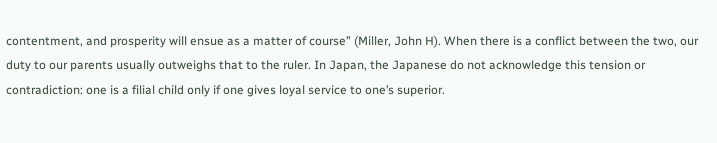contentment, and prosperity will ensue as a matter of course” (Miller, John H). When there is a conflict between the two, our duty to our parents usually outweighs that to the ruler. In Japan, the Japanese do not acknowledge this tension or contradiction: one is a filial child only if one gives loyal service to one’s superior.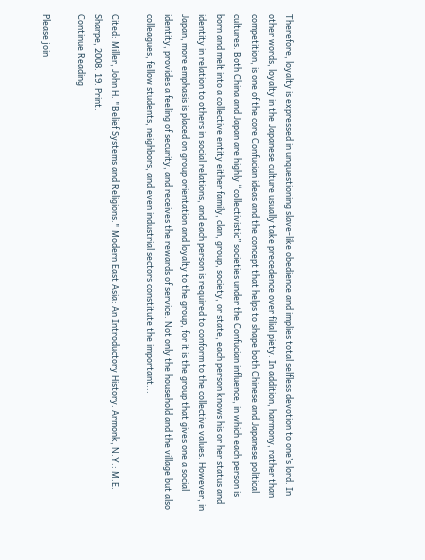Therefore, loyalty is expressed in unquestioning slave-like obedience and implies total selfless devotion to one’s lord. In other words, loyalty in the Japanese culture usually take precedence over filial piety. In addition, harmony, rather than competition, is one of the core Confucian ideas and the concept that helps to shape both Chinese and Japanese political cultures. Both China and Japan are highly “collectivistic” societies under the Confucian influence, in which each person is born and melt into a collective entity either family, clan, group, society, or state, each person knows his or her status and identity in relation to others in social relations, and each person is required to conform to the collective values. However, in Japan, more emphasis is placed on group orientation and loyalty to the group, for it is the group that gives one a social identity, provides a feeling of security, and receives the rewards of service. Not only the household and the village but also colleagues, fellow students, neighbors, and even industrial sectors constitute the important...

Cited: Miller, John H. "Belief Systems and Religions." Modern East Asia: An Introductory History. Armonk, N.Y.: M.E. Sharpe, 2008. 19. Print.
Continue Reading

Please join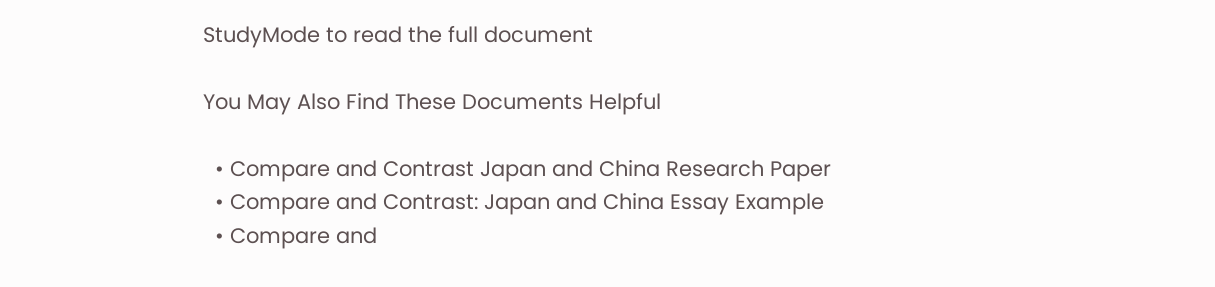StudyMode to read the full document

You May Also Find These Documents Helpful

  • Compare and Contrast Japan and China Research Paper
  • Compare and Contrast: Japan and China Essay Example
  • Compare and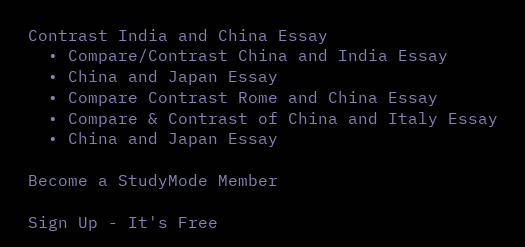Contrast India and China Essay
  • Compare/Contrast China and India Essay
  • China and Japan Essay
  • Compare Contrast Rome and China Essay
  • Compare & Contrast of China and Italy Essay
  • China and Japan Essay

Become a StudyMode Member

Sign Up - It's Free